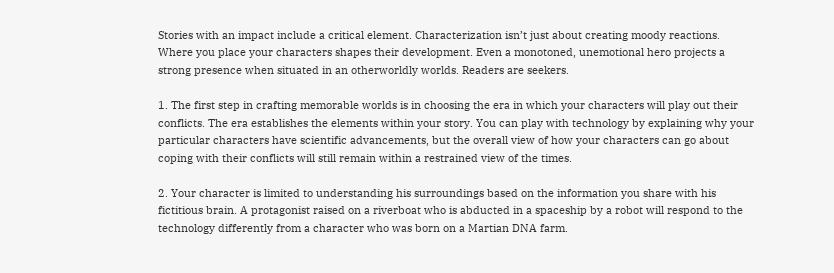Stories with an impact include a critical element. Characterization isn’t just about creating moody reactions. Where you place your characters shapes their development. Even a monotoned, unemotional hero projects a strong presence when situated in an otherworldly worlds. Readers are seekers.

1. The first step in crafting memorable worlds is in choosing the era in which your characters will play out their conflicts. The era establishes the elements within your story. You can play with technology by explaining why your particular characters have scientific advancements, but the overall view of how your characters can go about coping with their conflicts will still remain within a restrained view of the times.

2. Your character is limited to understanding his surroundings based on the information you share with his fictitious brain. A protagonist raised on a riverboat who is abducted in a spaceship by a robot will respond to the technology differently from a character who was born on a Martian DNA farm.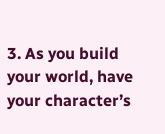3. As you build your world, have your character’s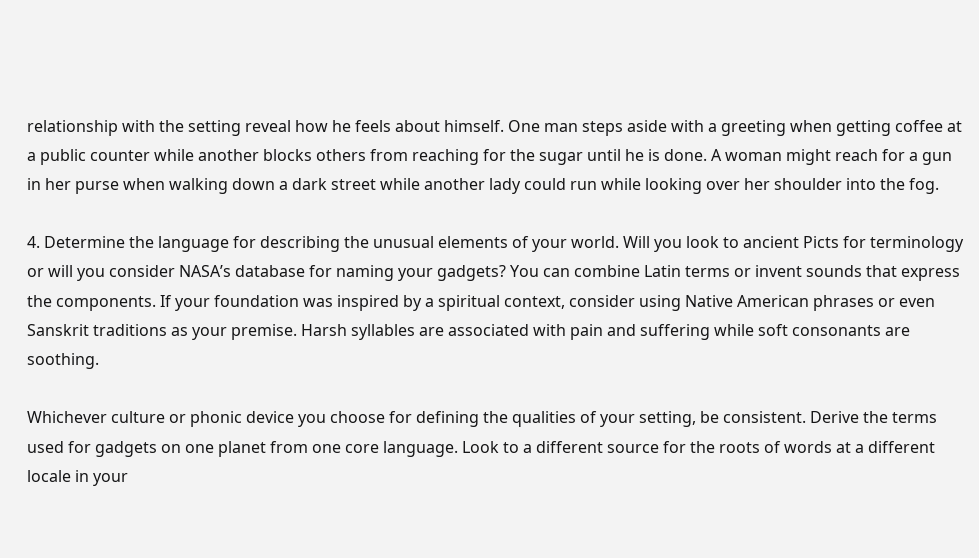relationship with the setting reveal how he feels about himself. One man steps aside with a greeting when getting coffee at a public counter while another blocks others from reaching for the sugar until he is done. A woman might reach for a gun in her purse when walking down a dark street while another lady could run while looking over her shoulder into the fog.

4. Determine the language for describing the unusual elements of your world. Will you look to ancient Picts for terminology or will you consider NASA’s database for naming your gadgets? You can combine Latin terms or invent sounds that express the components. If your foundation was inspired by a spiritual context, consider using Native American phrases or even Sanskrit traditions as your premise. Harsh syllables are associated with pain and suffering while soft consonants are soothing.

Whichever culture or phonic device you choose for defining the qualities of your setting, be consistent. Derive the terms used for gadgets on one planet from one core language. Look to a different source for the roots of words at a different locale in your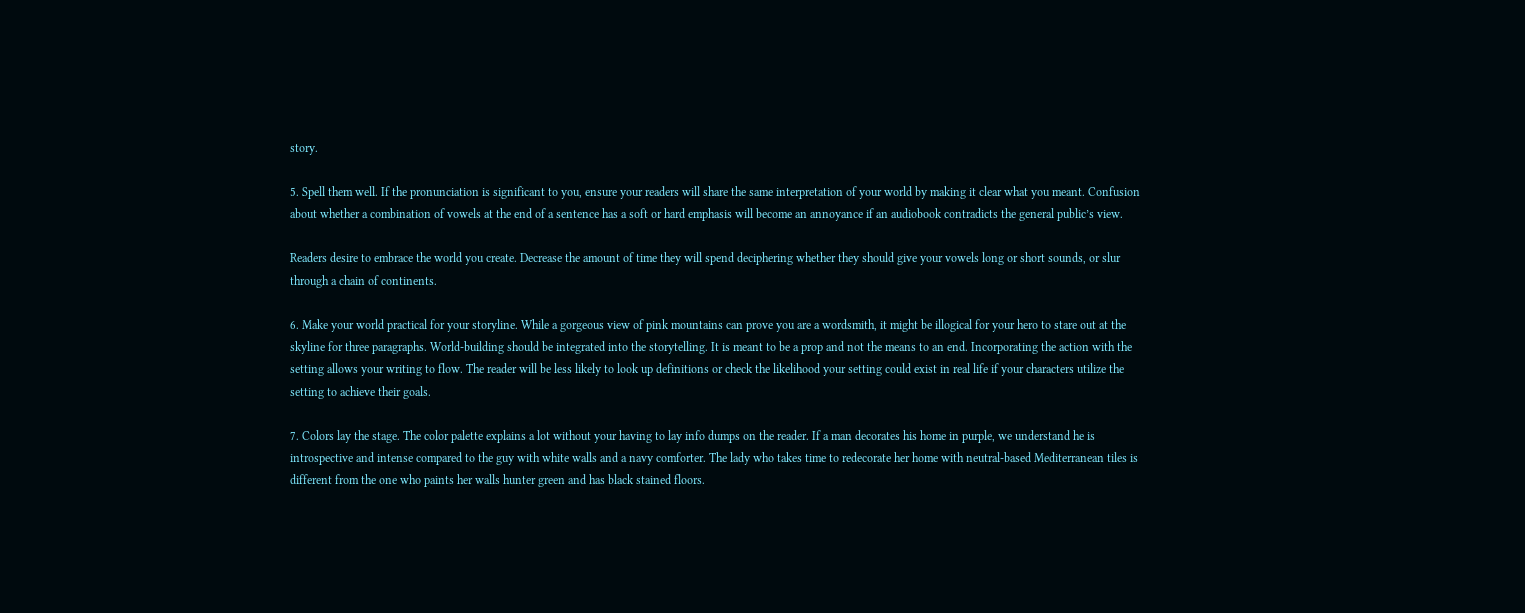story.

5. Spell them well. If the pronunciation is significant to you, ensure your readers will share the same interpretation of your world by making it clear what you meant. Confusion about whether a combination of vowels at the end of a sentence has a soft or hard emphasis will become an annoyance if an audiobook contradicts the general public’s view.

Readers desire to embrace the world you create. Decrease the amount of time they will spend deciphering whether they should give your vowels long or short sounds, or slur through a chain of continents.

6. Make your world practical for your storyline. While a gorgeous view of pink mountains can prove you are a wordsmith, it might be illogical for your hero to stare out at the skyline for three paragraphs. World-building should be integrated into the storytelling. It is meant to be a prop and not the means to an end. Incorporating the action with the setting allows your writing to flow. The reader will be less likely to look up definitions or check the likelihood your setting could exist in real life if your characters utilize the setting to achieve their goals.

7. Colors lay the stage. The color palette explains a lot without your having to lay info dumps on the reader. If a man decorates his home in purple, we understand he is introspective and intense compared to the guy with white walls and a navy comforter. The lady who takes time to redecorate her home with neutral-based Mediterranean tiles is different from the one who paints her walls hunter green and has black stained floors.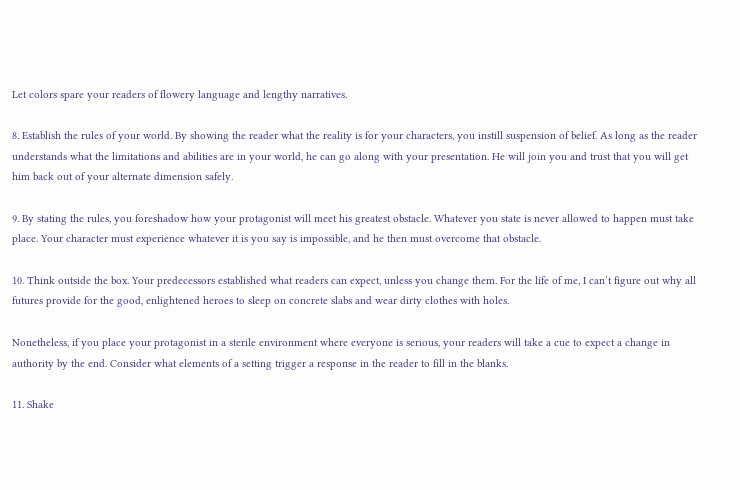Let colors spare your readers of flowery language and lengthy narratives.

8. Establish the rules of your world. By showing the reader what the reality is for your characters, you instill suspension of belief. As long as the reader understands what the limitations and abilities are in your world, he can go along with your presentation. He will join you and trust that you will get him back out of your alternate dimension safely.

9. By stating the rules, you foreshadow how your protagonist will meet his greatest obstacle. Whatever you state is never allowed to happen must take place. Your character must experience whatever it is you say is impossible, and he then must overcome that obstacle.

10. Think outside the box. Your predecessors established what readers can expect, unless you change them. For the life of me, I can’t figure out why all futures provide for the good, enlightened heroes to sleep on concrete slabs and wear dirty clothes with holes.

Nonetheless, if you place your protagonist in a sterile environment where everyone is serious, your readers will take a cue to expect a change in authority by the end. Consider what elements of a setting trigger a response in the reader to fill in the blanks.

11. Shake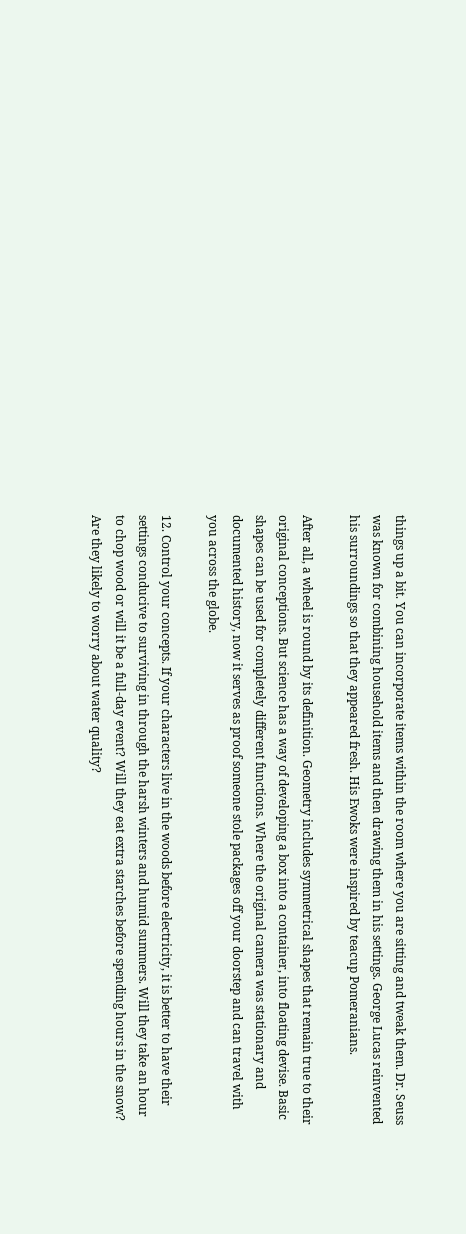things up a bit. You can incorporate items within the room where you are sitting and tweak them. Dr. Seuss was known for combining household items and then drawing them in his settings. George Lucas reinvented his surroundings so that they appeared fresh. His Ewoks were inspired by teacup Pomeranians.

After all, a wheel is round by its definition. Geometry includes symmetrical shapes that remain true to their original conceptions. But science has a way of developing a box into a container, into floating devise. Basic shapes can be used for completely different functions. Where the original camera was stationary and documented history, now it serves as proof someone stole packages off your doorstep and can travel with you across the globe.

12. Control your concepts. If your characters live in the woods before electricity, it is better to have their settings conducive to surviving in through the harsh winters and humid summers. Will they take an hour to chop wood or will it be a full-day event? Will they eat extra starches before spending hours in the snow? Are they likely to worry about water quality?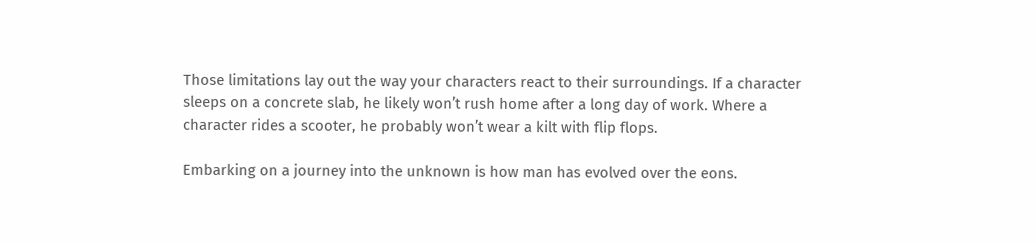Those limitations lay out the way your characters react to their surroundings. If a character sleeps on a concrete slab, he likely won’t rush home after a long day of work. Where a character rides a scooter, he probably won’t wear a kilt with flip flops.

Embarking on a journey into the unknown is how man has evolved over the eons.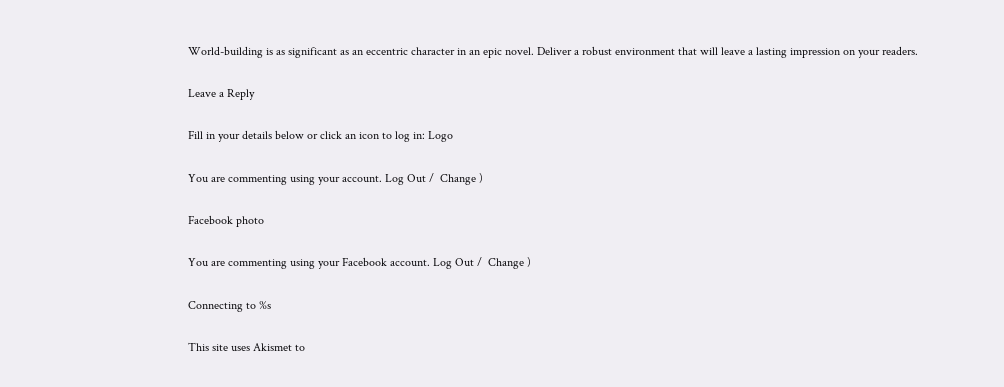World-building is as significant as an eccentric character in an epic novel. Deliver a robust environment that will leave a lasting impression on your readers.

Leave a Reply

Fill in your details below or click an icon to log in: Logo

You are commenting using your account. Log Out /  Change )

Facebook photo

You are commenting using your Facebook account. Log Out /  Change )

Connecting to %s

This site uses Akismet to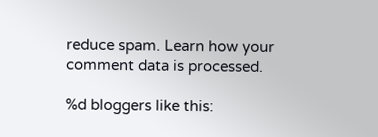reduce spam. Learn how your comment data is processed.

%d bloggers like this: